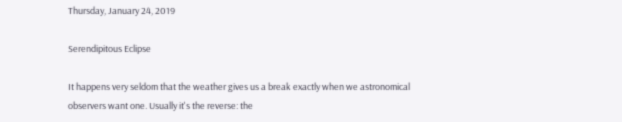Thursday, January 24, 2019

Serendipitous Eclipse

It happens very seldom that the weather gives us a break exactly when we astronomical observers want one. Usually it's the reverse: the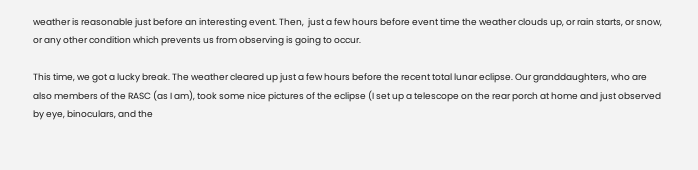weather is reasonable just before an interesting event. Then,  just a few hours before event time the weather clouds up, or rain starts, or snow, or any other condition which prevents us from observing is going to occur.

This time, we got a lucky break. The weather cleared up just a few hours before the recent total lunar eclipse. Our granddaughters, who are also members of the RASC (as I am), took some nice pictures of the eclipse (I set up a telescope on the rear porch at home and just observed by eye, binoculars, and the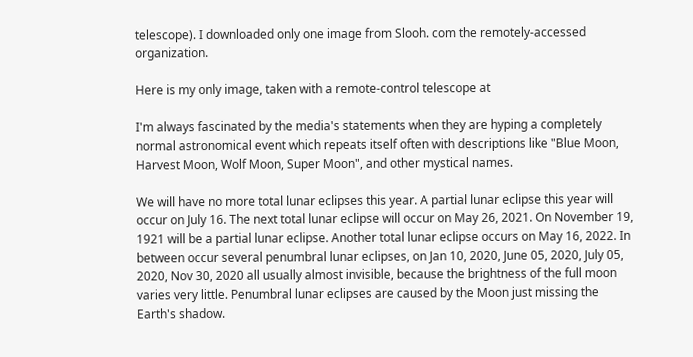telescope). I downloaded only one image from Slooh. com the remotely-accessed organization.

Here is my only image, taken with a remote-control telescope at

I'm always fascinated by the media's statements when they are hyping a completely normal astronomical event which repeats itself often with descriptions like "Blue Moon, Harvest Moon, Wolf Moon, Super Moon", and other mystical names.

We will have no more total lunar eclipses this year. A partial lunar eclipse this year will occur on July 16. The next total lunar eclipse will occur on May 26, 2021. On November 19, 1921 will be a partial lunar eclipse. Another total lunar eclipse occurs on May 16, 2022. In between occur several penumbral lunar eclipses, on Jan 10, 2020, June 05, 2020, July 05, 2020, Nov 30, 2020 all usually almost invisible, because the brightness of the full moon varies very little. Penumbral lunar eclipses are caused by the Moon just missing the Earth's shadow.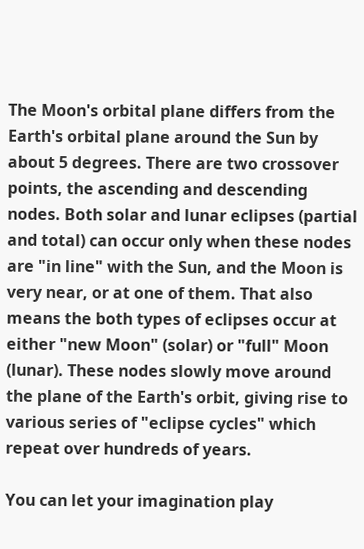The Moon's orbital plane differs from the Earth's orbital plane around the Sun by about 5 degrees. There are two crossover points, the ascending and descending nodes. Both solar and lunar eclipses (partial and total) can occur only when these nodes are "in line" with the Sun, and the Moon is very near, or at one of them. That also means the both types of eclipses occur at either "new Moon" (solar) or "full" Moon (lunar). These nodes slowly move around the plane of the Earth's orbit, giving rise to various series of "eclipse cycles" which repeat over hundreds of years.

You can let your imagination play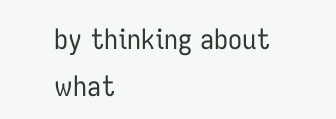by thinking about what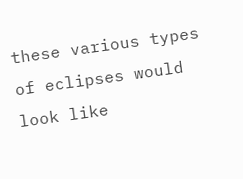these various types of eclipses would look like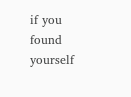if you found yourself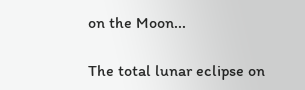on the Moon...

The total lunar eclipse on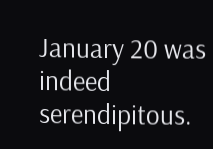January 20 was indeed serendipitous.